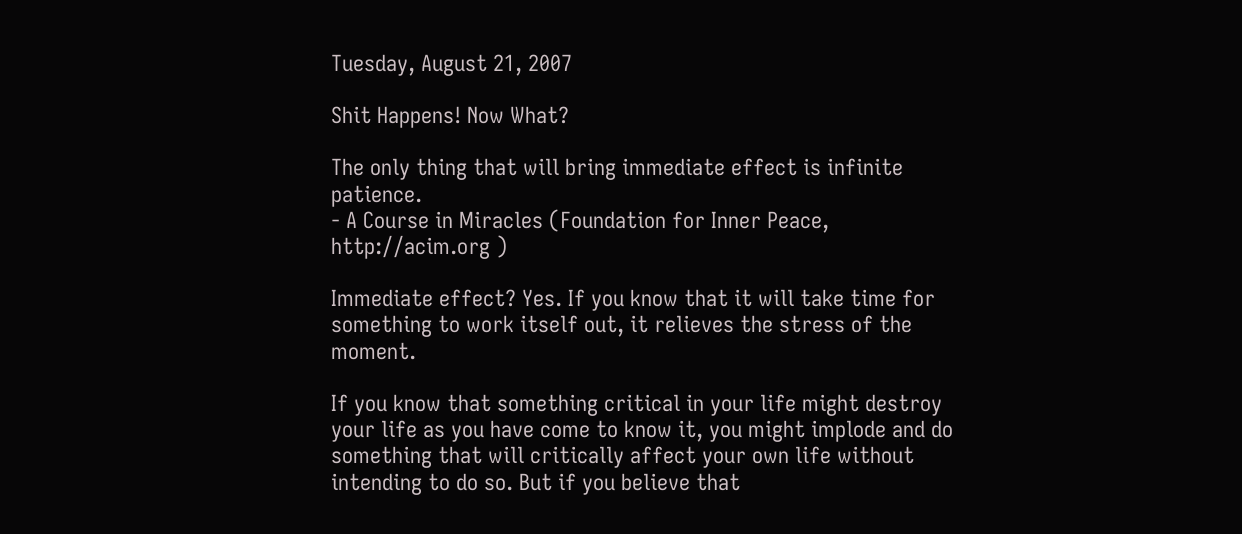Tuesday, August 21, 2007

Shit Happens! Now What?

The only thing that will bring immediate effect is infinite patience.
- A Course in Miracles (Foundation for Inner Peace, http://acim.org )

Immediate effect? Yes. If you know that it will take time for something to work itself out, it relieves the stress of the moment.

If you know that something critical in your life might destroy your life as you have come to know it, you might implode and do something that will critically affect your own life without intending to do so. But if you believe that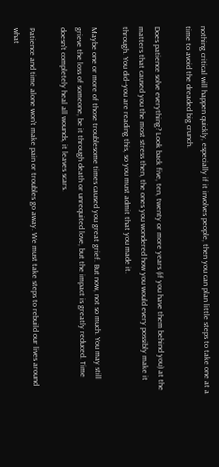nothing critical will happen quickly, especially if it involves people, then you can plan little steps to take one at a time to avoid the dreaded big crunch.

Does patience solve everything? Look back five, ten, twenty or more years (if you have them behind you) at the matters that caused you the most stress then, the ones you wondered how you would every possibly make it through. You did--you are reading this, so you must admit that you made it.

Maybe one or more of those troublesome times caused you great grief. But now, not so much. You may still grieve the loss of someone, be it through death or unrequited love, but the impact is greatly reduced. Time doesn't completely heal all wounds, it leaves scars.

Patience and time alone won't make pain or troubles go away. We must take steps to rebuild our lives around what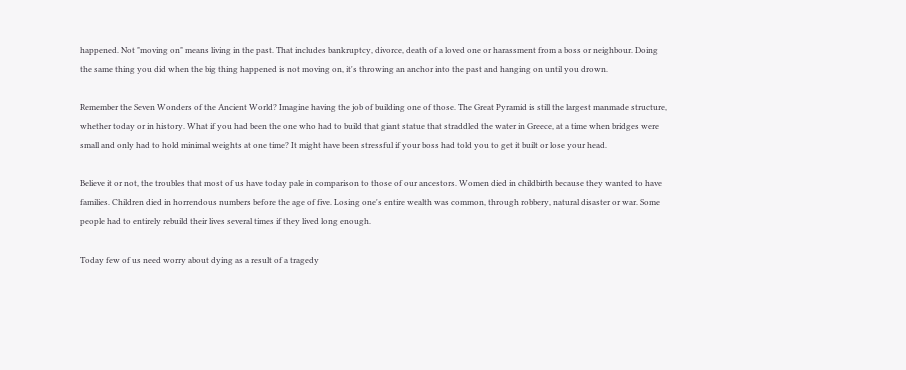happened. Not "moving on" means living in the past. That includes bankruptcy, divorce, death of a loved one or harassment from a boss or neighbour. Doing the same thing you did when the big thing happened is not moving on, it's throwing an anchor into the past and hanging on until you drown.

Remember the Seven Wonders of the Ancient World? Imagine having the job of building one of those. The Great Pyramid is still the largest manmade structure, whether today or in history. What if you had been the one who had to build that giant statue that straddled the water in Greece, at a time when bridges were small and only had to hold minimal weights at one time? It might have been stressful if your boss had told you to get it built or lose your head.

Believe it or not, the troubles that most of us have today pale in comparison to those of our ancestors. Women died in childbirth because they wanted to have families. Children died in horrendous numbers before the age of five. Losing one's entire wealth was common, through robbery, natural disaster or war. Some people had to entirely rebuild their lives several times if they lived long enough.

Today few of us need worry about dying as a result of a tragedy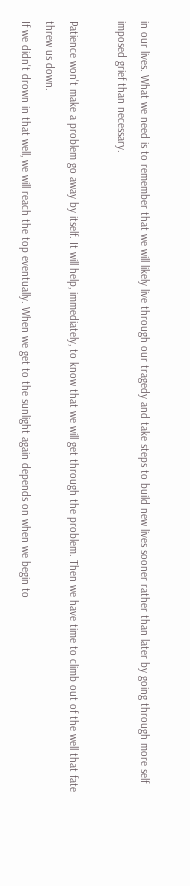in our lives. What we need is to remember that we will likely live through our tragedy and take steps to build new lives sooner rather than later by going through more self imposed grief than necessary.

Patience won't make a problem go away by itself. It will help, immediately, to know that we will get through the problem. Then we have time to climb out of the well that fate threw us down.
If we didn't drown in that well, we will reach the top eventually. When we get to the sunlight again depends on when we begin to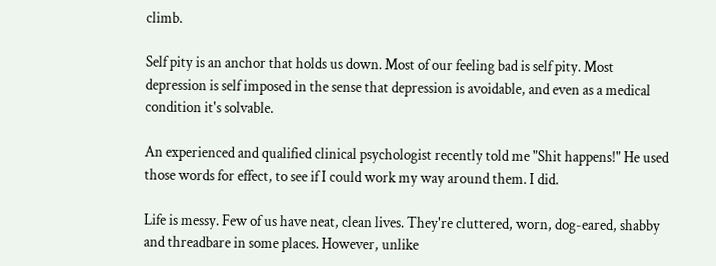climb.

Self pity is an anchor that holds us down. Most of our feeling bad is self pity. Most depression is self imposed in the sense that depression is avoidable, and even as a medical condition it's solvable.

An experienced and qualified clinical psychologist recently told me "Shit happens!" He used those words for effect, to see if I could work my way around them. I did.

Life is messy. Few of us have neat, clean lives. They're cluttered, worn, dog-eared, shabby and threadbare in some places. However, unlike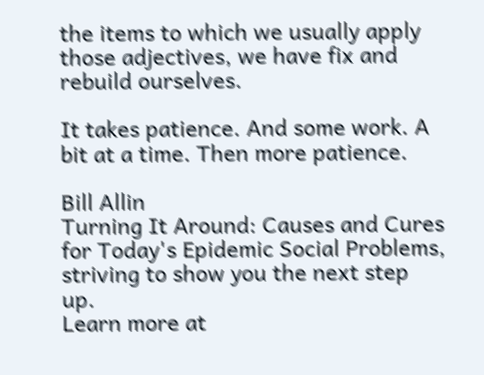the items to which we usually apply those adjectives, we have fix and rebuild ourselves.

It takes patience. And some work. A bit at a time. Then more patience.

Bill Allin
Turning It Around: Causes and Cures for Today's Epidemic Social Problems, striving to show you the next step up.
Learn more at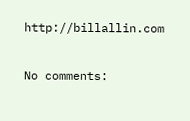http://billallin.com

No comments: